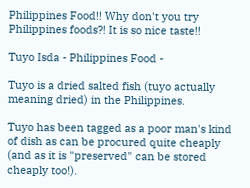Philippines Food!! Why don't you try Philippines foods?! It is so nice taste!!

Tuyo Isda - Philippines Food -

Tuyo is a dried salted fish (tuyo actually meaning dried) in the Philippines.

Tuyo has been tagged as a poor man's kind of dish as can be procured quite cheaply (and as it is "preserved" can be stored cheaply too!).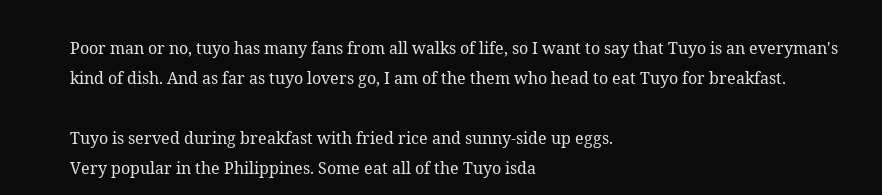Poor man or no, tuyo has many fans from all walks of life, so I want to say that Tuyo is an everyman's kind of dish. And as far as tuyo lovers go, I am of the them who head to eat Tuyo for breakfast.

Tuyo is served during breakfast with fried rice and sunny-side up eggs.
Very popular in the Philippines. Some eat all of the Tuyo isda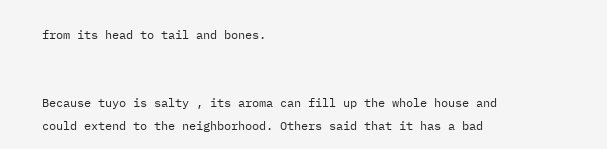from its head to tail and bones.


Because tuyo is salty , its aroma can fill up the whole house and could extend to the neighborhood. Others said that it has a bad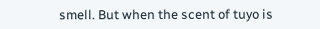smell. But when the scent of tuyo is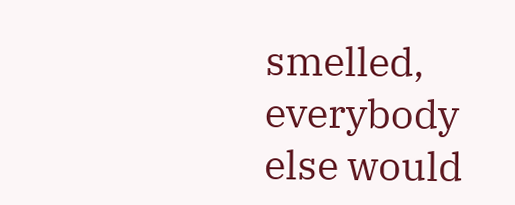smelled, everybody else would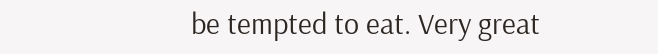be tempted to eat. Very great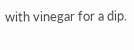with vinegar for a dip.